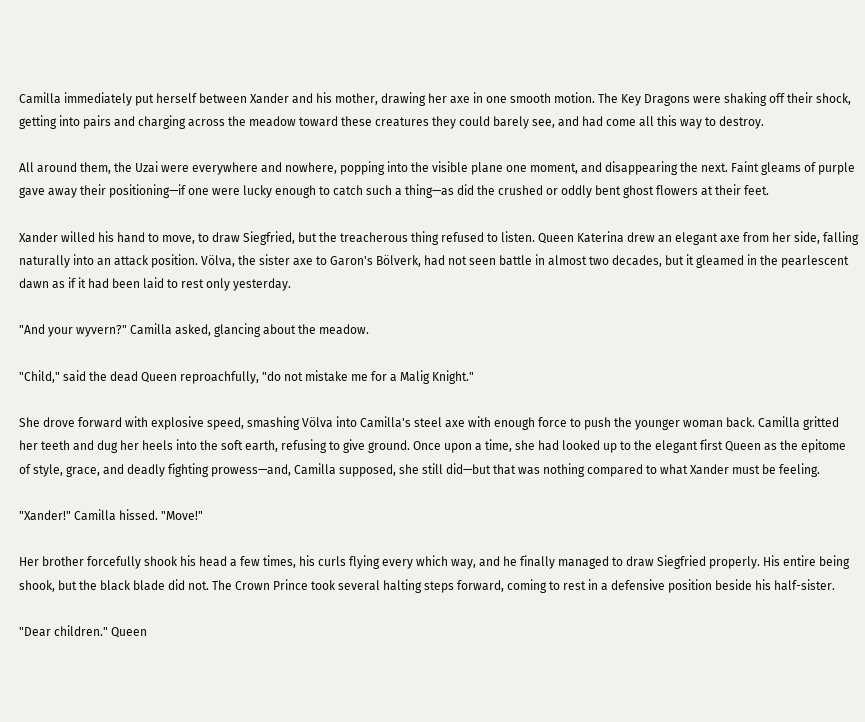Camilla immediately put herself between Xander and his mother, drawing her axe in one smooth motion. The Key Dragons were shaking off their shock, getting into pairs and charging across the meadow toward these creatures they could barely see, and had come all this way to destroy.

All around them, the Uzai were everywhere and nowhere, popping into the visible plane one moment, and disappearing the next. Faint gleams of purple gave away their positioning—if one were lucky enough to catch such a thing—as did the crushed or oddly bent ghost flowers at their feet.

Xander willed his hand to move, to draw Siegfried, but the treacherous thing refused to listen. Queen Katerina drew an elegant axe from her side, falling naturally into an attack position. Völva, the sister axe to Garon's Bölverk, had not seen battle in almost two decades, but it gleamed in the pearlescent dawn as if it had been laid to rest only yesterday.

"And your wyvern?" Camilla asked, glancing about the meadow.

"Child," said the dead Queen reproachfully, "do not mistake me for a Malig Knight."

She drove forward with explosive speed, smashing Völva into Camilla's steel axe with enough force to push the younger woman back. Camilla gritted her teeth and dug her heels into the soft earth, refusing to give ground. Once upon a time, she had looked up to the elegant first Queen as the epitome of style, grace, and deadly fighting prowess—and, Camilla supposed, she still did—but that was nothing compared to what Xander must be feeling.

"Xander!" Camilla hissed. "Move!"

Her brother forcefully shook his head a few times, his curls flying every which way, and he finally managed to draw Siegfried properly. His entire being shook, but the black blade did not. The Crown Prince took several halting steps forward, coming to rest in a defensive position beside his half-sister.

"Dear children." Queen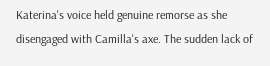Katerina's voice held genuine remorse as she disengaged with Camilla's axe. The sudden lack of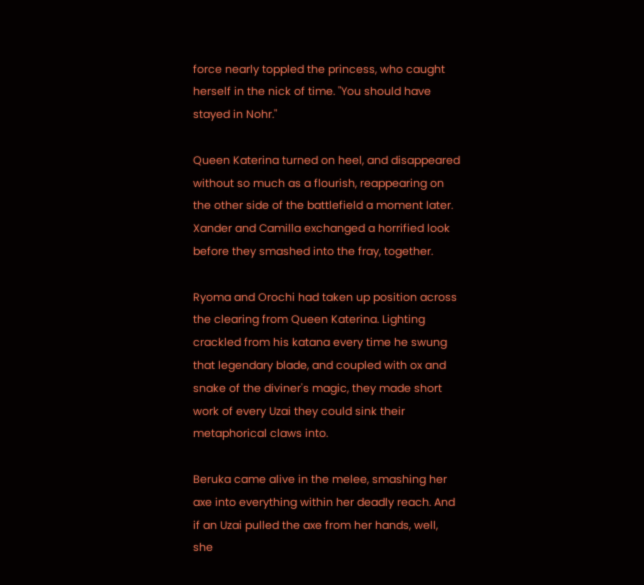force nearly toppled the princess, who caught herself in the nick of time. "You should have stayed in Nohr."

Queen Katerina turned on heel, and disappeared without so much as a flourish, reappearing on the other side of the battlefield a moment later. Xander and Camilla exchanged a horrified look before they smashed into the fray, together.

Ryoma and Orochi had taken up position across the clearing from Queen Katerina. Lighting crackled from his katana every time he swung that legendary blade, and coupled with ox and snake of the diviner's magic, they made short work of every Uzai they could sink their metaphorical claws into.

Beruka came alive in the melee, smashing her axe into everything within her deadly reach. And if an Uzai pulled the axe from her hands, well, she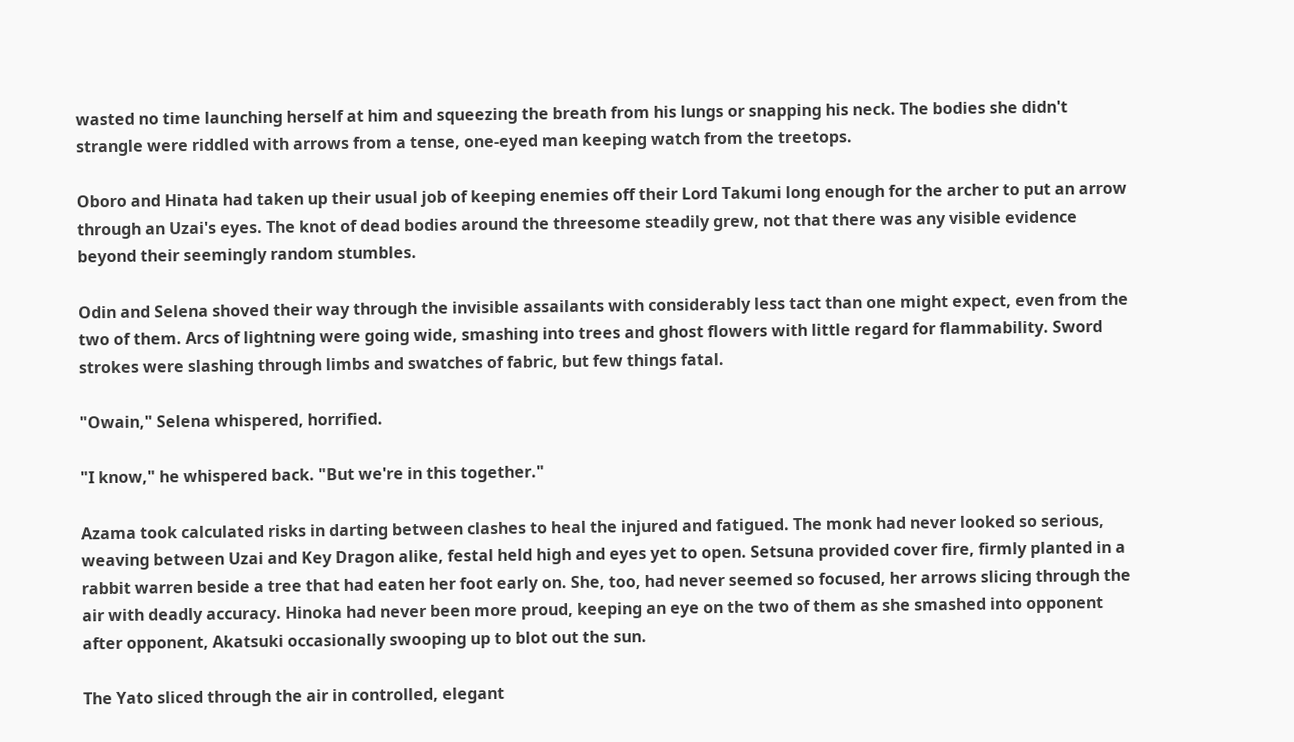wasted no time launching herself at him and squeezing the breath from his lungs or snapping his neck. The bodies she didn't strangle were riddled with arrows from a tense, one-eyed man keeping watch from the treetops.

Oboro and Hinata had taken up their usual job of keeping enemies off their Lord Takumi long enough for the archer to put an arrow through an Uzai's eyes. The knot of dead bodies around the threesome steadily grew, not that there was any visible evidence beyond their seemingly random stumbles.

Odin and Selena shoved their way through the invisible assailants with considerably less tact than one might expect, even from the two of them. Arcs of lightning were going wide, smashing into trees and ghost flowers with little regard for flammability. Sword strokes were slashing through limbs and swatches of fabric, but few things fatal.

"Owain," Selena whispered, horrified.

"I know," he whispered back. "But we're in this together."

Azama took calculated risks in darting between clashes to heal the injured and fatigued. The monk had never looked so serious, weaving between Uzai and Key Dragon alike, festal held high and eyes yet to open. Setsuna provided cover fire, firmly planted in a rabbit warren beside a tree that had eaten her foot early on. She, too, had never seemed so focused, her arrows slicing through the air with deadly accuracy. Hinoka had never been more proud, keeping an eye on the two of them as she smashed into opponent after opponent, Akatsuki occasionally swooping up to blot out the sun.

The Yato sliced through the air in controlled, elegant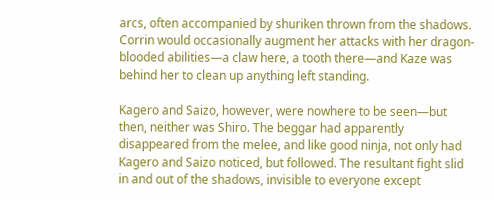arcs, often accompanied by shuriken thrown from the shadows. Corrin would occasionally augment her attacks with her dragon-blooded abilities—a claw here, a tooth there—and Kaze was behind her to clean up anything left standing.

Kagero and Saizo, however, were nowhere to be seen—but then, neither was Shiro. The beggar had apparently disappeared from the melee, and like good ninja, not only had Kagero and Saizo noticed, but followed. The resultant fight slid in and out of the shadows, invisible to everyone except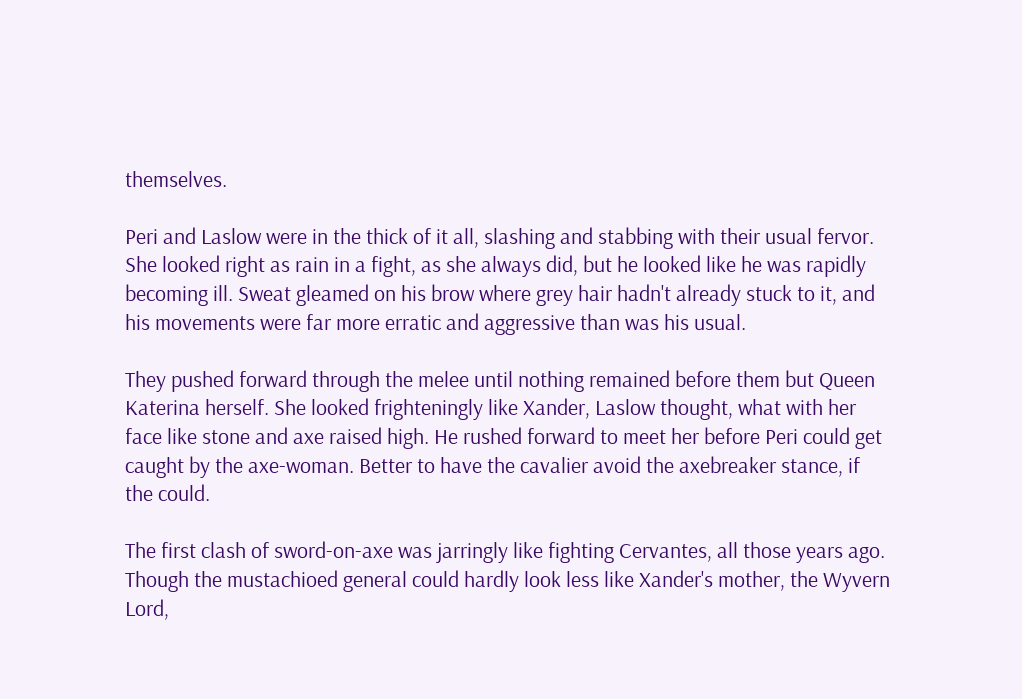themselves.

Peri and Laslow were in the thick of it all, slashing and stabbing with their usual fervor. She looked right as rain in a fight, as she always did, but he looked like he was rapidly becoming ill. Sweat gleamed on his brow where grey hair hadn't already stuck to it, and his movements were far more erratic and aggressive than was his usual.

They pushed forward through the melee until nothing remained before them but Queen Katerina herself. She looked frighteningly like Xander, Laslow thought, what with her face like stone and axe raised high. He rushed forward to meet her before Peri could get caught by the axe-woman. Better to have the cavalier avoid the axebreaker stance, if the could.

The first clash of sword-on-axe was jarringly like fighting Cervantes, all those years ago. Though the mustachioed general could hardly look less like Xander's mother, the Wyvern Lord,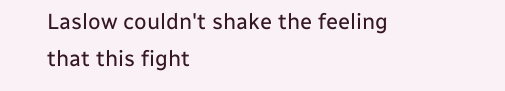Laslow couldn't shake the feeling that this fight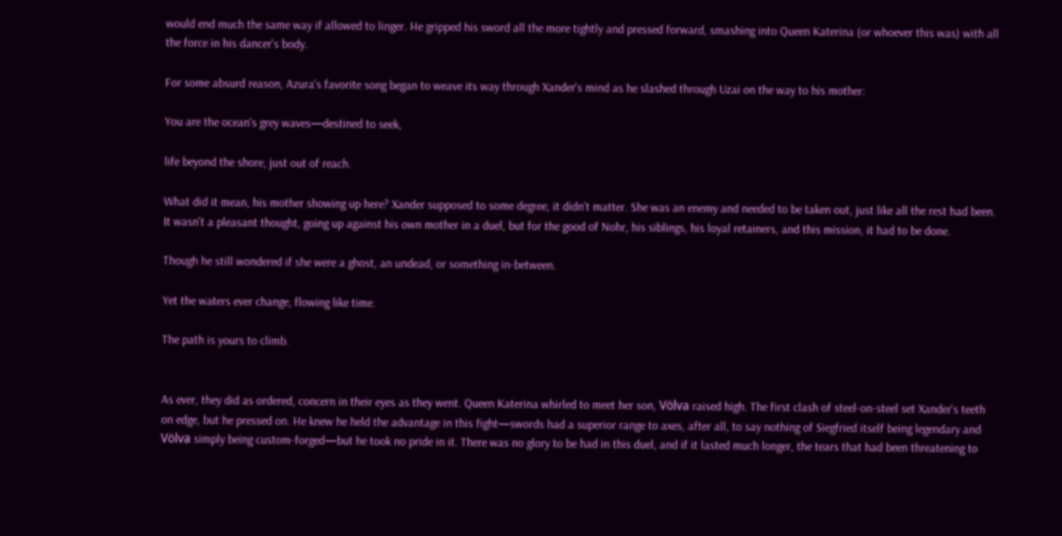would end much the same way if allowed to linger. He gripped his sword all the more tightly and pressed forward, smashing into Queen Katerina (or whoever this was) with all the force in his dancer's body.

For some absurd reason, Azura's favorite song began to weave its way through Xander's mind as he slashed through Uzai on the way to his mother:

You are the ocean's grey waves—destined to seek,

life beyond the shore, just out of reach.

What did it mean, his mother showing up here? Xander supposed to some degree, it didn't matter. She was an enemy and needed to be taken out, just like all the rest had been. It wasn't a pleasant thought, going up against his own mother in a duel, but for the good of Nohr, his siblings, his loyal retainers, and this mission, it had to be done.

Though he still wondered if she were a ghost, an undead, or something in-between.

Yet the waters ever change, flowing like time.

The path is yours to climb.


As ever, they did as ordered, concern in their eyes as they went. Queen Katerina whirled to meet her son, Völva raised high. The first clash of steel-on-steel set Xander's teeth on edge, but he pressed on. He knew he held the advantage in this fight—swords had a superior range to axes, after all, to say nothing of Siegfried itself being legendary and Völva simply being custom-forged—but he took no pride in it. There was no glory to be had in this duel, and if it lasted much longer, the tears that had been threatening to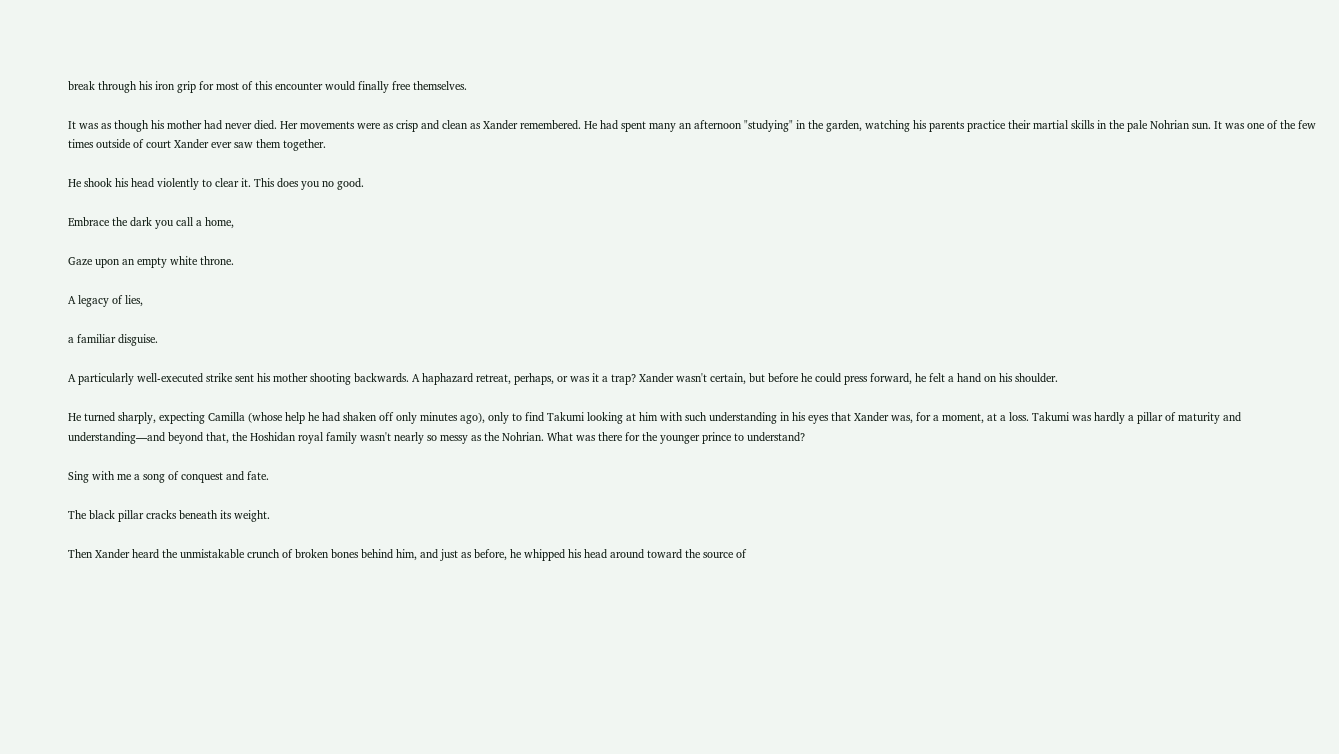break through his iron grip for most of this encounter would finally free themselves.

It was as though his mother had never died. Her movements were as crisp and clean as Xander remembered. He had spent many an afternoon "studying" in the garden, watching his parents practice their martial skills in the pale Nohrian sun. It was one of the few times outside of court Xander ever saw them together.

He shook his head violently to clear it. This does you no good.

Embrace the dark you call a home,

Gaze upon an empty white throne.

A legacy of lies,

a familiar disguise.

A particularly well-executed strike sent his mother shooting backwards. A haphazard retreat, perhaps, or was it a trap? Xander wasn't certain, but before he could press forward, he felt a hand on his shoulder.

He turned sharply, expecting Camilla (whose help he had shaken off only minutes ago), only to find Takumi looking at him with such understanding in his eyes that Xander was, for a moment, at a loss. Takumi was hardly a pillar of maturity and understanding—and beyond that, the Hoshidan royal family wasn't nearly so messy as the Nohrian. What was there for the younger prince to understand?

Sing with me a song of conquest and fate.

The black pillar cracks beneath its weight.

Then Xander heard the unmistakable crunch of broken bones behind him, and just as before, he whipped his head around toward the source of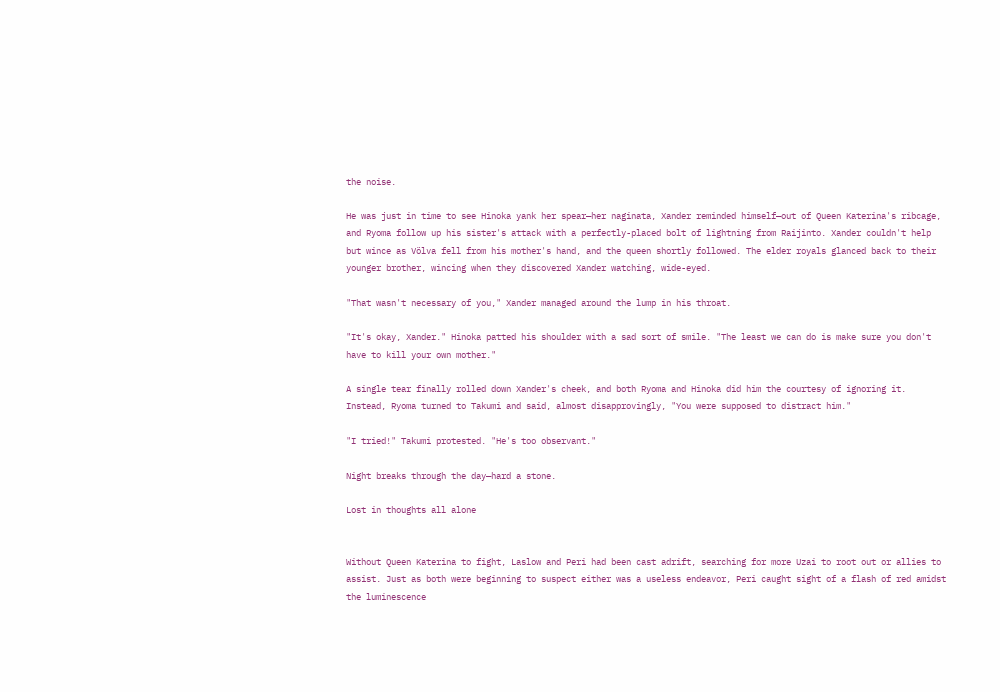the noise.

He was just in time to see Hinoka yank her spear—her naginata, Xander reminded himself—out of Queen Katerina's ribcage, and Ryoma follow up his sister's attack with a perfectly-placed bolt of lightning from Raijinto. Xander couldn't help but wince as Völva fell from his mother's hand, and the queen shortly followed. The elder royals glanced back to their younger brother, wincing when they discovered Xander watching, wide-eyed.

"That wasn't necessary of you," Xander managed around the lump in his throat.

"It's okay, Xander." Hinoka patted his shoulder with a sad sort of smile. "The least we can do is make sure you don't have to kill your own mother."

A single tear finally rolled down Xander's cheek, and both Ryoma and Hinoka did him the courtesy of ignoring it. Instead, Ryoma turned to Takumi and said, almost disapprovingly, "You were supposed to distract him."

"I tried!" Takumi protested. "He's too observant."

Night breaks through the day—hard a stone.

Lost in thoughts all alone


Without Queen Katerina to fight, Laslow and Peri had been cast adrift, searching for more Uzai to root out or allies to assist. Just as both were beginning to suspect either was a useless endeavor, Peri caught sight of a flash of red amidst the luminescence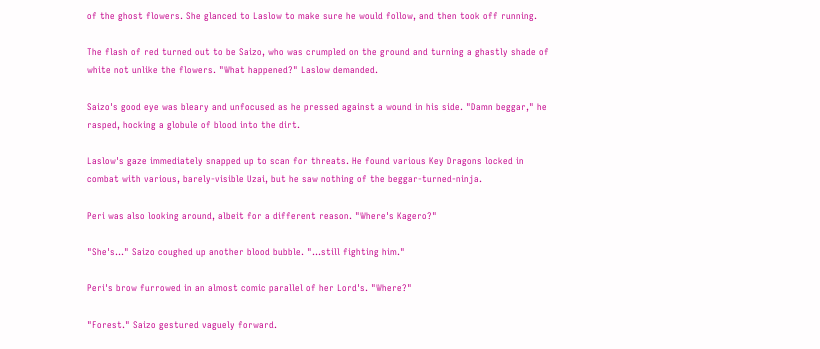of the ghost flowers. She glanced to Laslow to make sure he would follow, and then took off running.

The flash of red turned out to be Saizo, who was crumpled on the ground and turning a ghastly shade of white not unlike the flowers. "What happened?" Laslow demanded.

Saizo's good eye was bleary and unfocused as he pressed against a wound in his side. "Damn beggar," he rasped, hocking a globule of blood into the dirt.

Laslow's gaze immediately snapped up to scan for threats. He found various Key Dragons locked in combat with various, barely-visible Uzai, but he saw nothing of the beggar-turned-ninja.

Peri was also looking around, albeit for a different reason. "Where's Kagero?"

"She's…" Saizo coughed up another blood bubble. "…still fighting him."

Peri's brow furrowed in an almost comic parallel of her Lord's. "Where?"

"Forest." Saizo gestured vaguely forward.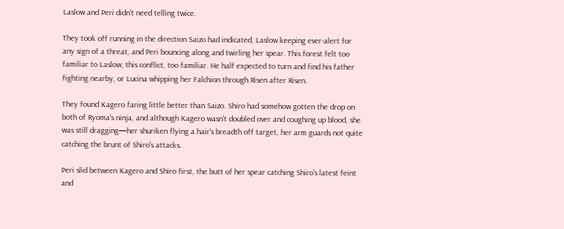Laslow and Peri didn't need telling twice.

They took off running in the direction Saizo had indicated, Laslow keeping ever-alert for any sign of a threat, and Peri bouncing along and twirling her spear. This forest felt too familiar to Laslow; this conflict, too familiar. He half expected to turn and find his father fighting nearby, or Lucina whipping her Falchion through Risen after Risen.

They found Kagero faring little better than Saizo. Shiro had somehow gotten the drop on both of Ryoma's ninja, and although Kagero wasn't doubled over and coughing up blood, she was still dragging—her shuriken flying a hair's breadth off target, her arm guards not quite catching the brunt of Shiro's attacks.

Peri slid between Kagero and Shiro first, the butt of her spear catching Shiro's latest feint and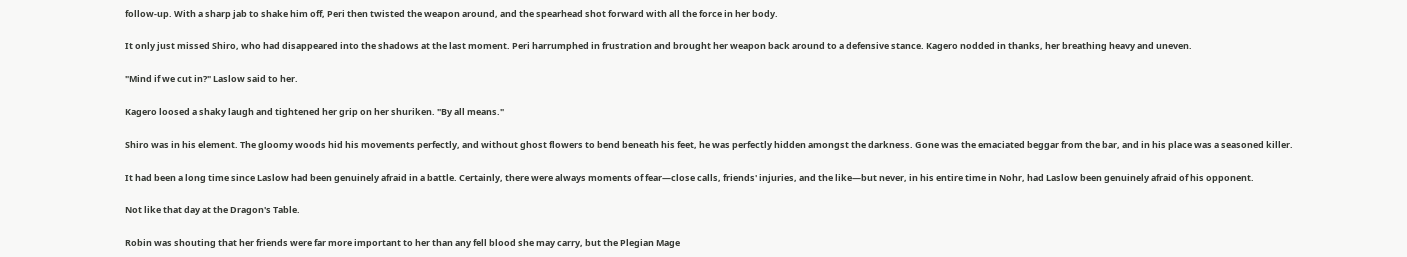follow-up. With a sharp jab to shake him off, Peri then twisted the weapon around, and the spearhead shot forward with all the force in her body.

It only just missed Shiro, who had disappeared into the shadows at the last moment. Peri harrumphed in frustration and brought her weapon back around to a defensive stance. Kagero nodded in thanks, her breathing heavy and uneven.

"Mind if we cut in?" Laslow said to her.

Kagero loosed a shaky laugh and tightened her grip on her shuriken. "By all means."

Shiro was in his element. The gloomy woods hid his movements perfectly, and without ghost flowers to bend beneath his feet, he was perfectly hidden amongst the darkness. Gone was the emaciated beggar from the bar, and in his place was a seasoned killer.

It had been a long time since Laslow had been genuinely afraid in a battle. Certainly, there were always moments of fear—close calls, friends' injuries, and the like—but never, in his entire time in Nohr, had Laslow been genuinely afraid of his opponent.

Not like that day at the Dragon's Table.

Robin was shouting that her friends were far more important to her than any fell blood she may carry, but the Plegian Mage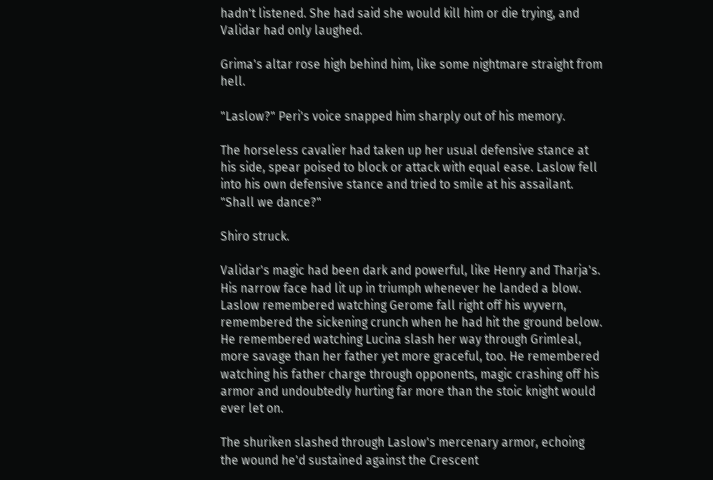hadn't listened. She had said she would kill him or die trying, and Validar had only laughed.

Grima's altar rose high behind him, like some nightmare straight from hell.

"Laslow?" Peri's voice snapped him sharply out of his memory.

The horseless cavalier had taken up her usual defensive stance at his side, spear poised to block or attack with equal ease. Laslow fell into his own defensive stance and tried to smile at his assailant. "Shall we dance?"

Shiro struck.

Validar's magic had been dark and powerful, like Henry and Tharja's. His narrow face had lit up in triumph whenever he landed a blow. Laslow remembered watching Gerome fall right off his wyvern, remembered the sickening crunch when he had hit the ground below. He remembered watching Lucina slash her way through Grimleal, more savage than her father yet more graceful, too. He remembered watching his father charge through opponents, magic crashing off his armor and undoubtedly hurting far more than the stoic knight would ever let on.

The shuriken slashed through Laslow's mercenary armor, echoing the wound he'd sustained against the Crescent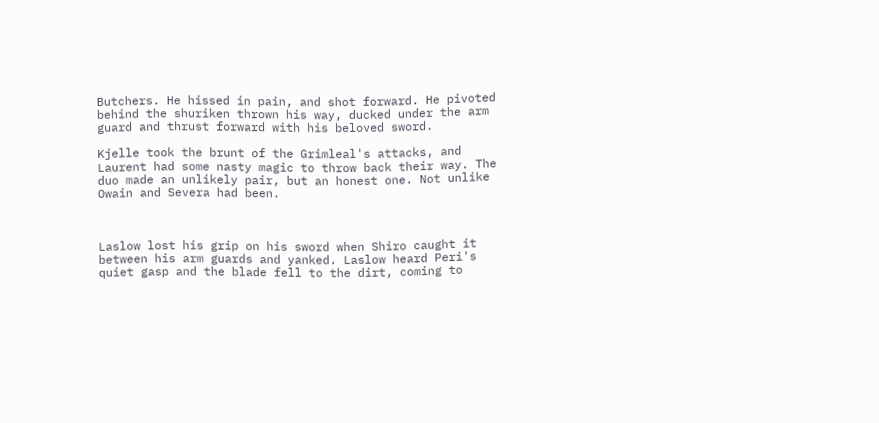Butchers. He hissed in pain, and shot forward. He pivoted behind the shuriken thrown his way, ducked under the arm guard and thrust forward with his beloved sword.

Kjelle took the brunt of the Grimleal's attacks, and Laurent had some nasty magic to throw back their way. The duo made an unlikely pair, but an honest one. Not unlike Owain and Severa had been.



Laslow lost his grip on his sword when Shiro caught it between his arm guards and yanked. Laslow heard Peri's quiet gasp and the blade fell to the dirt, coming to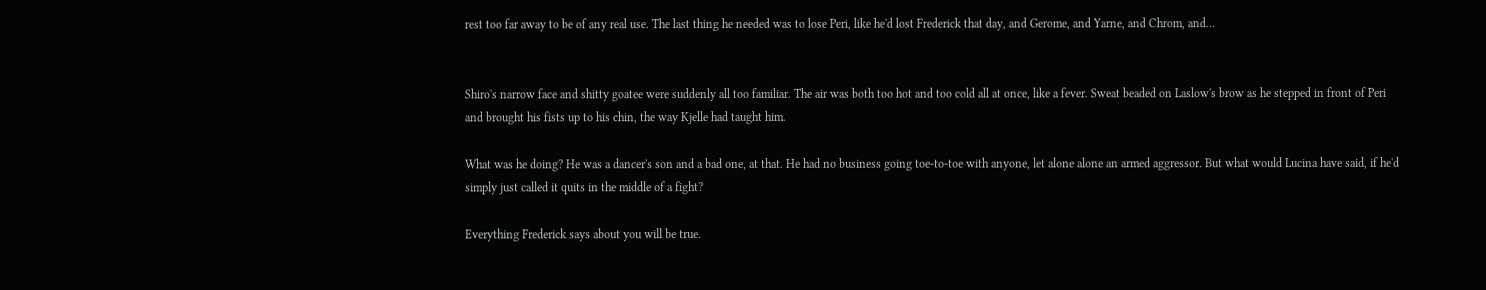rest too far away to be of any real use. The last thing he needed was to lose Peri, like he'd lost Frederick that day, and Gerome, and Yarne, and Chrom, and…


Shiro's narrow face and shitty goatee were suddenly all too familiar. The air was both too hot and too cold all at once, like a fever. Sweat beaded on Laslow's brow as he stepped in front of Peri and brought his fists up to his chin, the way Kjelle had taught him.

What was he doing? He was a dancer's son and a bad one, at that. He had no business going toe-to-toe with anyone, let alone alone an armed aggressor. But what would Lucina have said, if he'd simply just called it quits in the middle of a fight?

Everything Frederick says about you will be true.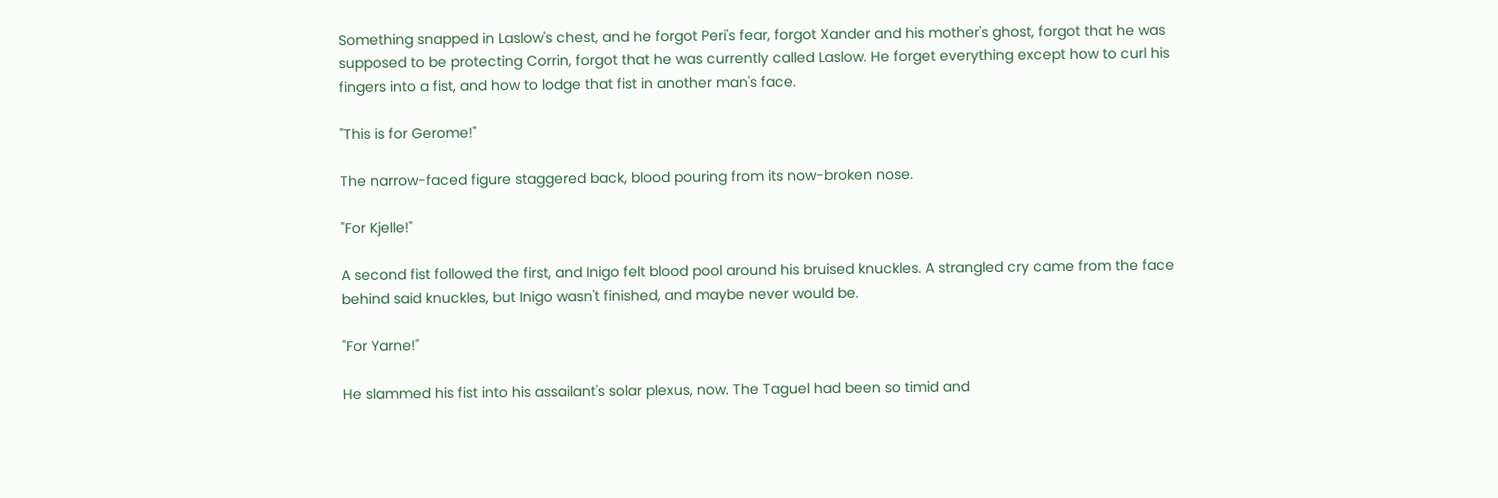Something snapped in Laslow's chest, and he forgot Peri's fear, forgot Xander and his mother's ghost, forgot that he was supposed to be protecting Corrin, forgot that he was currently called Laslow. He forget everything except how to curl his fingers into a fist, and how to lodge that fist in another man's face.

"This is for Gerome!"

The narrow-faced figure staggered back, blood pouring from its now-broken nose.

"For Kjelle!"

A second fist followed the first, and Inigo felt blood pool around his bruised knuckles. A strangled cry came from the face behind said knuckles, but Inigo wasn't finished, and maybe never would be.

"For Yarne!"

He slammed his fist into his assailant's solar plexus, now. The Taguel had been so timid and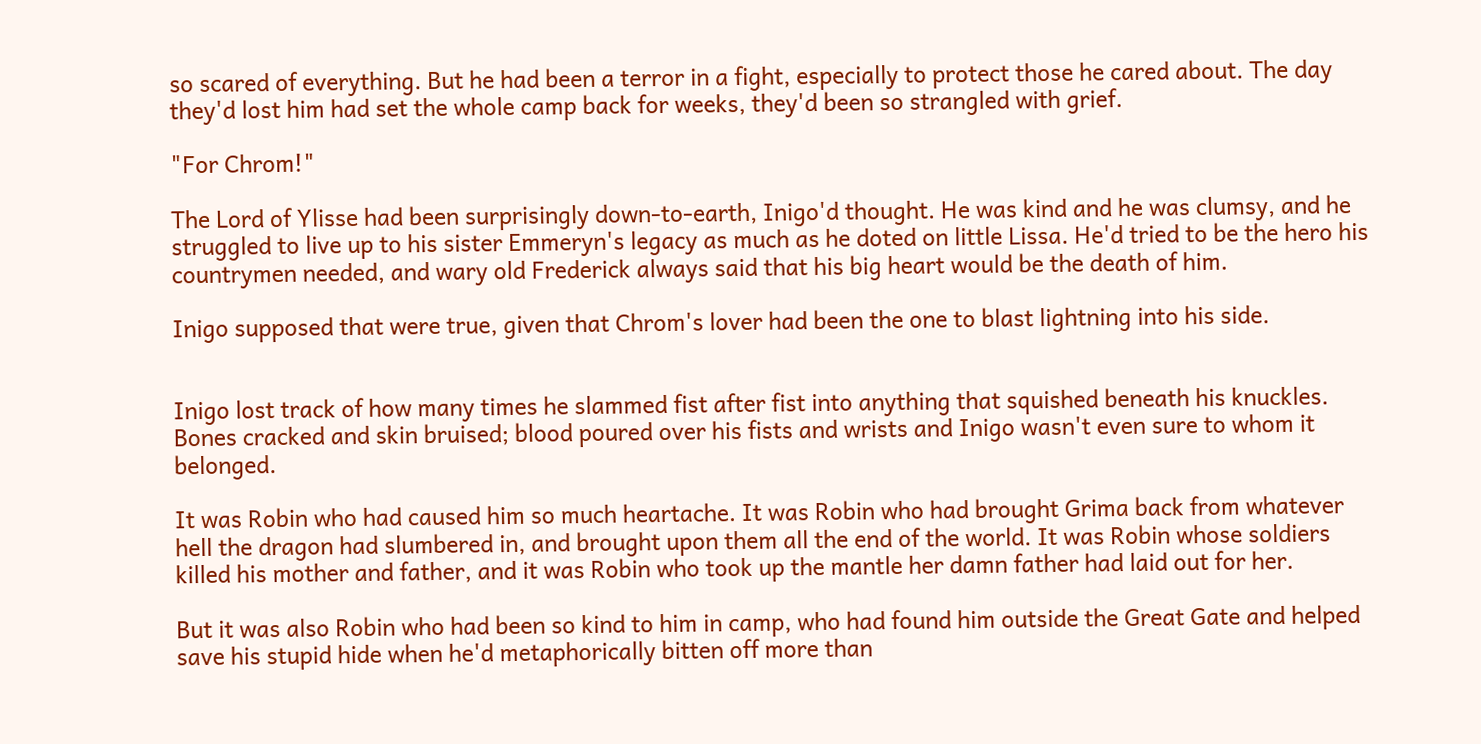so scared of everything. But he had been a terror in a fight, especially to protect those he cared about. The day they'd lost him had set the whole camp back for weeks, they'd been so strangled with grief.

"For Chrom!"

The Lord of Ylisse had been surprisingly down-to-earth, Inigo'd thought. He was kind and he was clumsy, and he struggled to live up to his sister Emmeryn's legacy as much as he doted on little Lissa. He'd tried to be the hero his countrymen needed, and wary old Frederick always said that his big heart would be the death of him.

Inigo supposed that were true, given that Chrom's lover had been the one to blast lightning into his side.


Inigo lost track of how many times he slammed fist after fist into anything that squished beneath his knuckles. Bones cracked and skin bruised; blood poured over his fists and wrists and Inigo wasn't even sure to whom it belonged.

It was Robin who had caused him so much heartache. It was Robin who had brought Grima back from whatever hell the dragon had slumbered in, and brought upon them all the end of the world. It was Robin whose soldiers killed his mother and father, and it was Robin who took up the mantle her damn father had laid out for her.

But it was also Robin who had been so kind to him in camp, who had found him outside the Great Gate and helped save his stupid hide when he'd metaphorically bitten off more than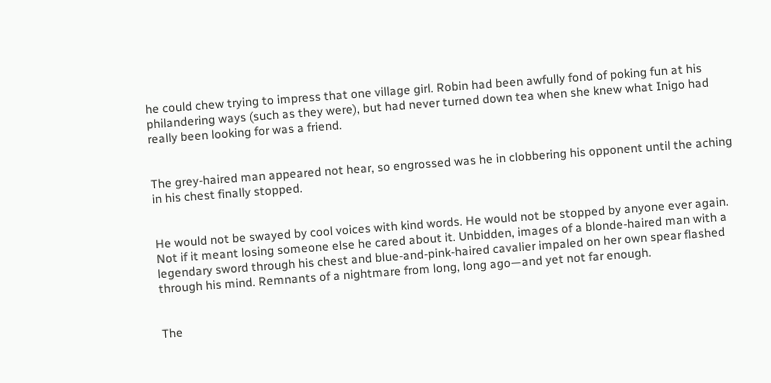he could chew trying to impress that one village girl. Robin had been awfully fond of poking fun at his philandering ways (such as they were), but had never turned down tea when she knew what Inigo had really been looking for was a friend.


The grey-haired man appeared not hear, so engrossed was he in clobbering his opponent until the aching in his chest finally stopped.


He would not be swayed by cool voices with kind words. He would not be stopped by anyone ever again. Not if it meant losing someone else he cared about it. Unbidden, images of a blonde-haired man with a legendary sword through his chest and blue-and-pink-haired cavalier impaled on her own spear flashed through his mind. Remnants of a nightmare from long, long ago—and yet not far enough.


The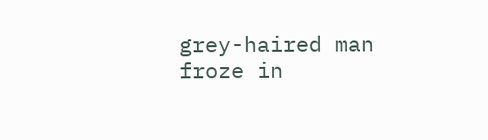grey-haired man froze in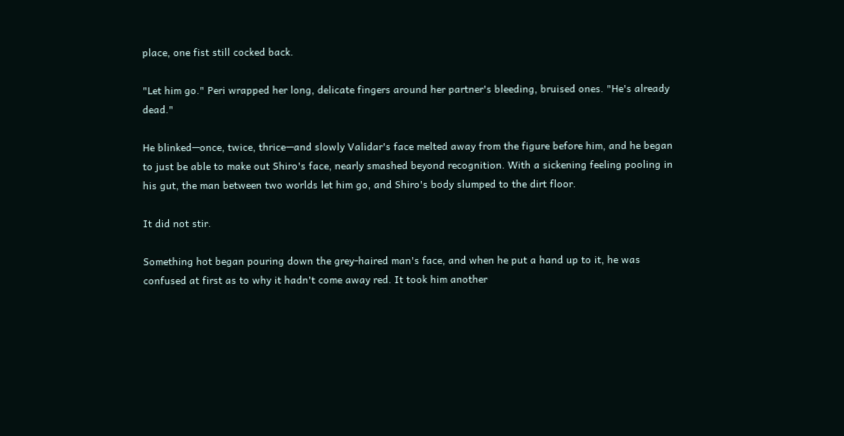place, one fist still cocked back.

"Let him go." Peri wrapped her long, delicate fingers around her partner's bleeding, bruised ones. "He's already dead."

He blinked—once, twice, thrice—and slowly Validar's face melted away from the figure before him, and he began to just be able to make out Shiro's face, nearly smashed beyond recognition. With a sickening feeling pooling in his gut, the man between two worlds let him go, and Shiro's body slumped to the dirt floor.

It did not stir.

Something hot began pouring down the grey-haired man's face, and when he put a hand up to it, he was confused at first as to why it hadn't come away red. It took him another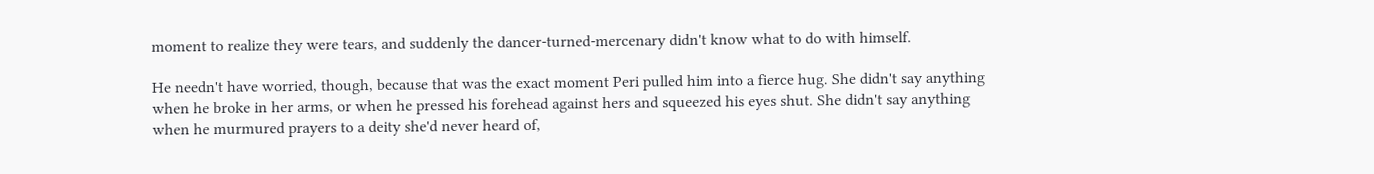moment to realize they were tears, and suddenly the dancer-turned-mercenary didn't know what to do with himself.

He needn't have worried, though, because that was the exact moment Peri pulled him into a fierce hug. She didn't say anything when he broke in her arms, or when he pressed his forehead against hers and squeezed his eyes shut. She didn't say anything when he murmured prayers to a deity she'd never heard of,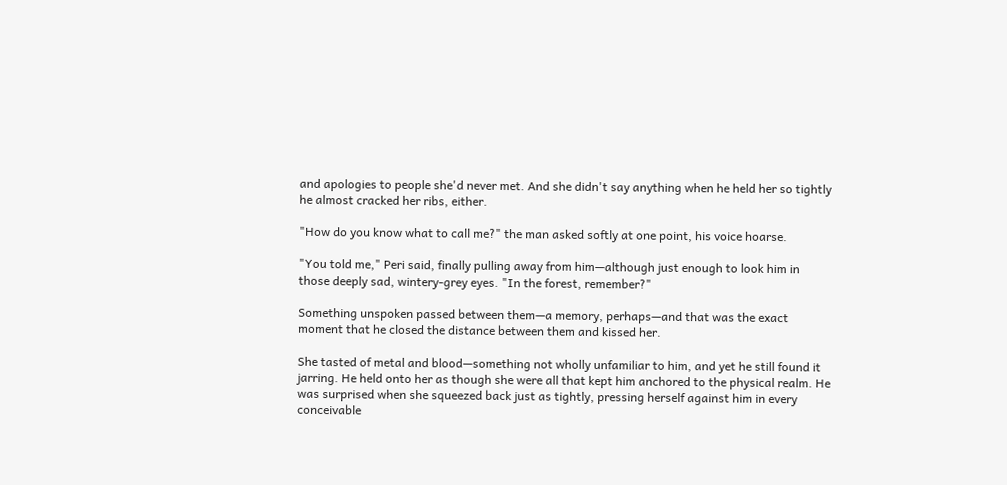and apologies to people she'd never met. And she didn't say anything when he held her so tightly he almost cracked her ribs, either.

"How do you know what to call me?" the man asked softly at one point, his voice hoarse.

"You told me," Peri said, finally pulling away from him—although just enough to look him in those deeply sad, wintery-grey eyes. "In the forest, remember?"

Something unspoken passed between them—a memory, perhaps—and that was the exact moment that he closed the distance between them and kissed her.

She tasted of metal and blood—something not wholly unfamiliar to him, and yet he still found it jarring. He held onto her as though she were all that kept him anchored to the physical realm. He was surprised when she squeezed back just as tightly, pressing herself against him in every conceivable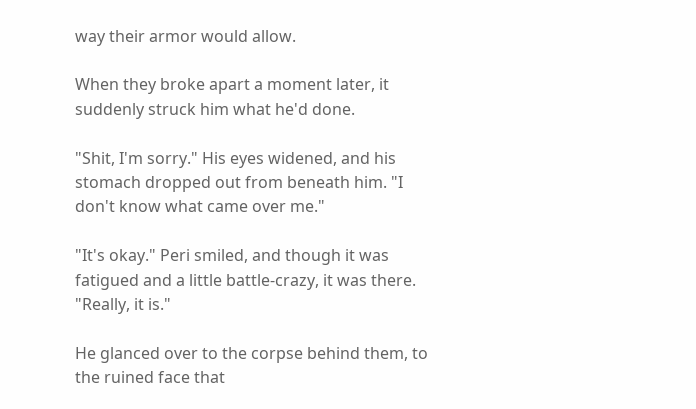way their armor would allow.

When they broke apart a moment later, it suddenly struck him what he'd done.

"Shit, I'm sorry." His eyes widened, and his stomach dropped out from beneath him. "I don't know what came over me."

"It's okay." Peri smiled, and though it was fatigued and a little battle-crazy, it was there. "Really, it is."

He glanced over to the corpse behind them, to the ruined face that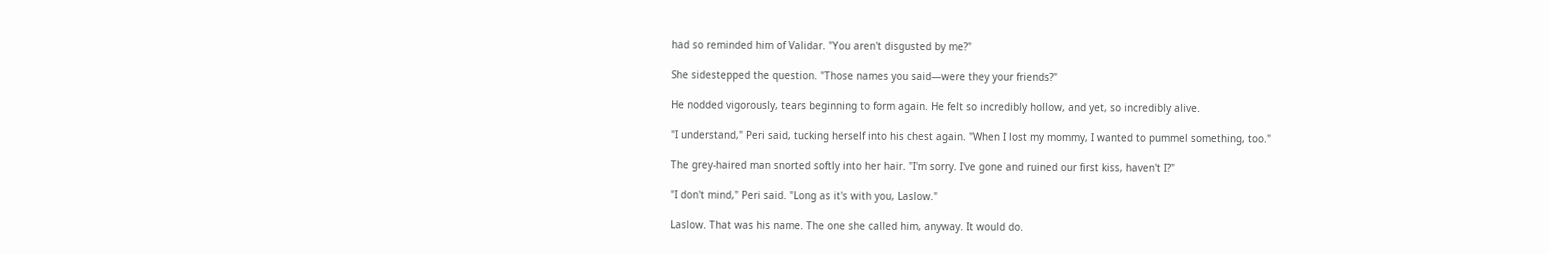had so reminded him of Validar. "You aren't disgusted by me?"

She sidestepped the question. "Those names you said—were they your friends?"

He nodded vigorously, tears beginning to form again. He felt so incredibly hollow, and yet, so incredibly alive.

"I understand," Peri said, tucking herself into his chest again. "When I lost my mommy, I wanted to pummel something, too."

The grey-haired man snorted softly into her hair. "I'm sorry. I've gone and ruined our first kiss, haven't I?"

"I don't mind," Peri said. "Long as it's with you, Laslow."

Laslow. That was his name. The one she called him, anyway. It would do.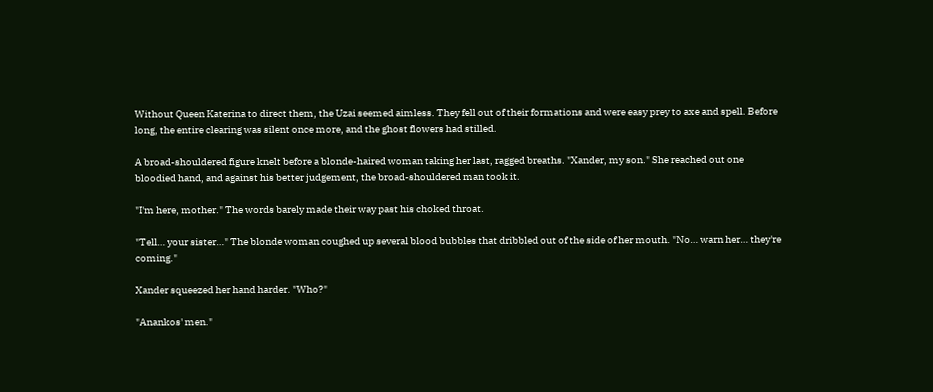Without Queen Katerina to direct them, the Uzai seemed aimless. They fell out of their formations and were easy prey to axe and spell. Before long, the entire clearing was silent once more, and the ghost flowers had stilled.

A broad-shouldered figure knelt before a blonde-haired woman taking her last, ragged breaths. "Xander, my son." She reached out one bloodied hand, and against his better judgement, the broad-shouldered man took it.

"I'm here, mother." The words barely made their way past his choked throat.

"Tell… your sister…" The blonde woman coughed up several blood bubbles that dribbled out of the side of her mouth. "No… warn her… they're coming."

Xander squeezed her hand harder. "Who?"

"Anankos' men."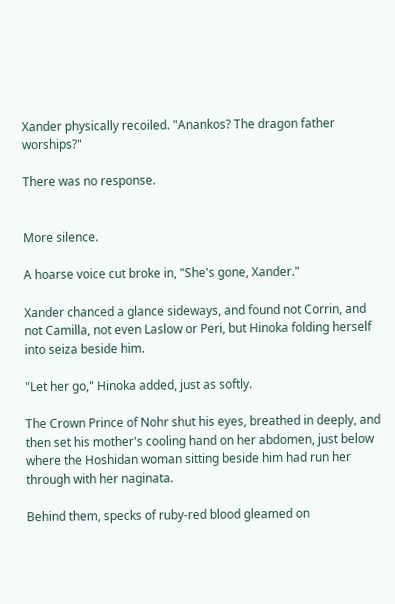Xander physically recoiled. "Anankos? The dragon father worships?"

There was no response.


More silence.

A hoarse voice cut broke in, "She's gone, Xander."

Xander chanced a glance sideways, and found not Corrin, and not Camilla, not even Laslow or Peri, but Hinoka folding herself into seiza beside him.

"Let her go," Hinoka added, just as softly.

The Crown Prince of Nohr shut his eyes, breathed in deeply, and then set his mother's cooling hand on her abdomen, just below where the Hoshidan woman sitting beside him had run her through with her naginata.

Behind them, specks of ruby-red blood gleamed on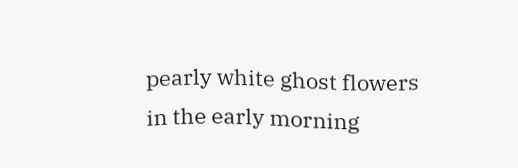pearly white ghost flowers in the early morning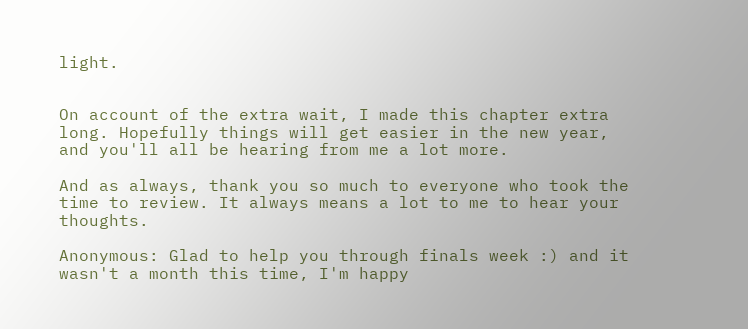light.


On account of the extra wait, I made this chapter extra long. Hopefully things will get easier in the new year, and you'll all be hearing from me a lot more.

And as always, thank you so much to everyone who took the time to review. It always means a lot to me to hear your thoughts.

Anonymous: Glad to help you through finals week :) and it wasn't a month this time, I'm happy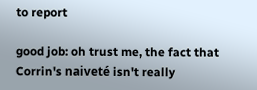to report

good job: oh trust me, the fact that Corrin's naiveté isn't really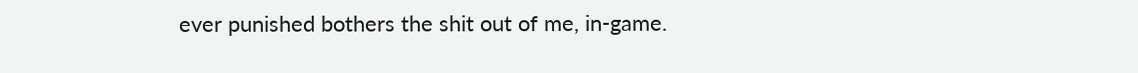ever punished bothers the shit out of me, in-game.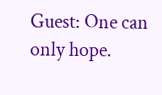Guest: One can only hope.